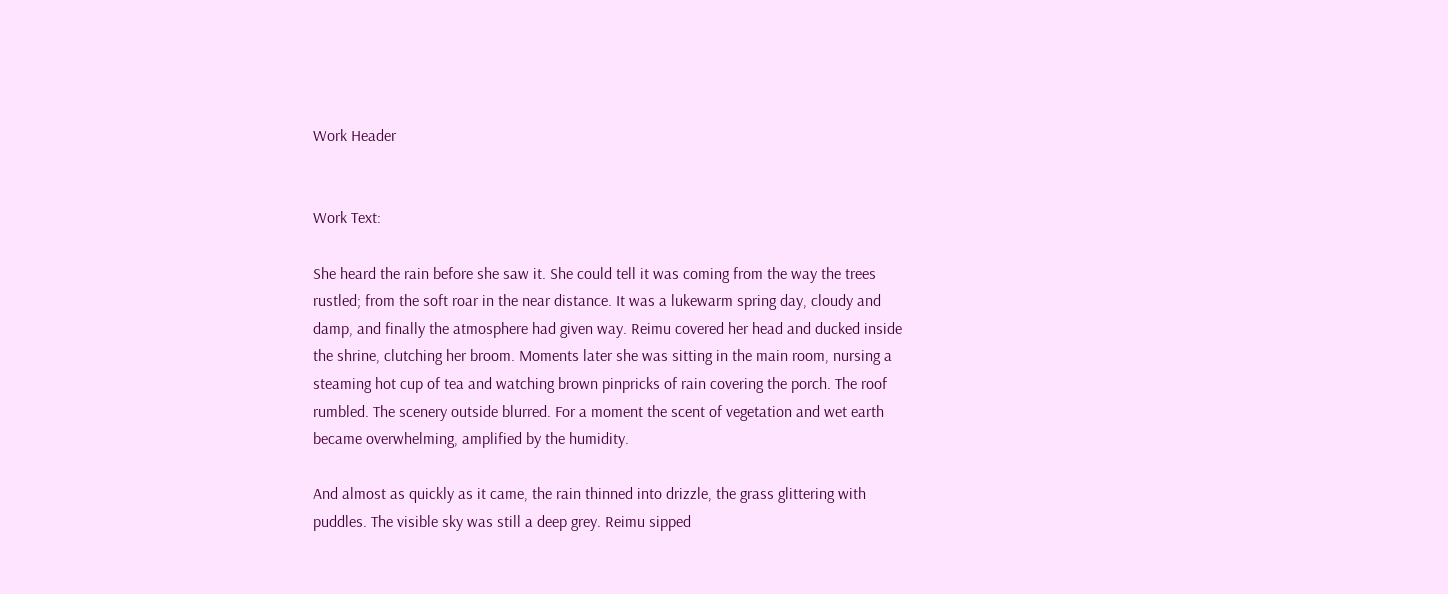Work Header


Work Text:

She heard the rain before she saw it. She could tell it was coming from the way the trees rustled; from the soft roar in the near distance. It was a lukewarm spring day, cloudy and damp, and finally the atmosphere had given way. Reimu covered her head and ducked inside the shrine, clutching her broom. Moments later she was sitting in the main room, nursing a steaming hot cup of tea and watching brown pinpricks of rain covering the porch. The roof rumbled. The scenery outside blurred. For a moment the scent of vegetation and wet earth became overwhelming, amplified by the humidity.

And almost as quickly as it came, the rain thinned into drizzle, the grass glittering with puddles. The visible sky was still a deep grey. Reimu sipped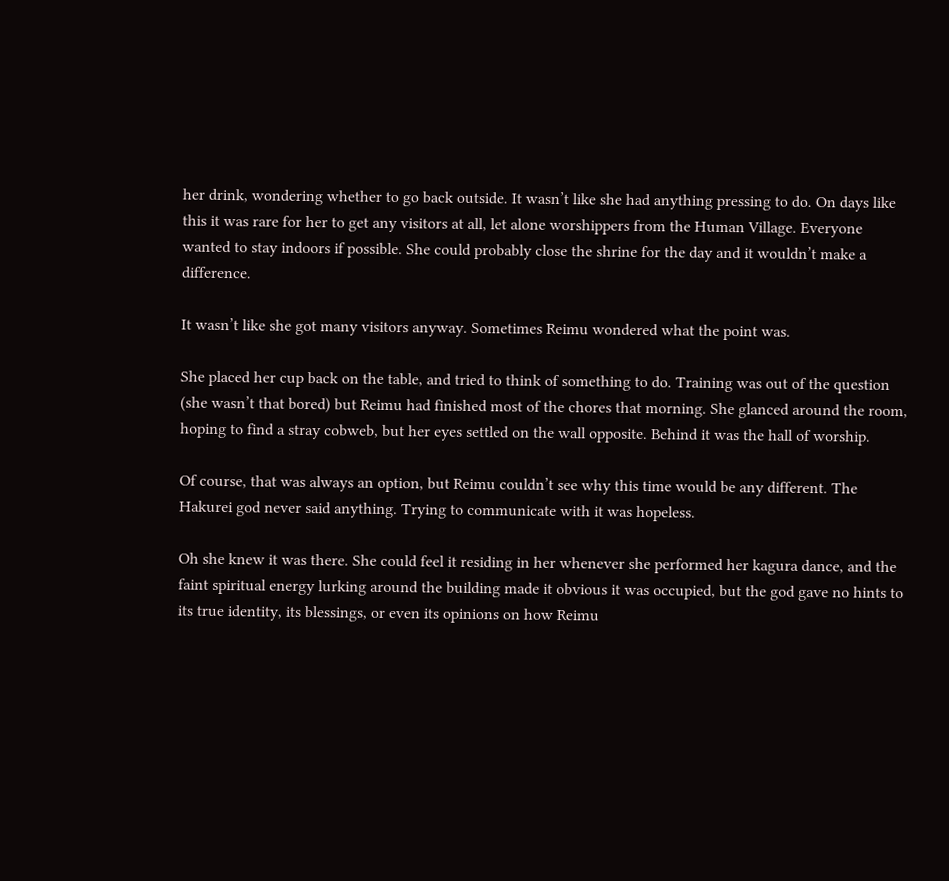her drink, wondering whether to go back outside. It wasn’t like she had anything pressing to do. On days like this it was rare for her to get any visitors at all, let alone worshippers from the Human Village. Everyone wanted to stay indoors if possible. She could probably close the shrine for the day and it wouldn’t make a difference.

It wasn’t like she got many visitors anyway. Sometimes Reimu wondered what the point was.

She placed her cup back on the table, and tried to think of something to do. Training was out of the question (she wasn’t that bored) but Reimu had finished most of the chores that morning. She glanced around the room, hoping to find a stray cobweb, but her eyes settled on the wall opposite. Behind it was the hall of worship.

Of course, that was always an option, but Reimu couldn’t see why this time would be any different. The Hakurei god never said anything. Trying to communicate with it was hopeless.

Oh she knew it was there. She could feel it residing in her whenever she performed her kagura dance, and the faint spiritual energy lurking around the building made it obvious it was occupied, but the god gave no hints to its true identity, its blessings, or even its opinions on how Reimu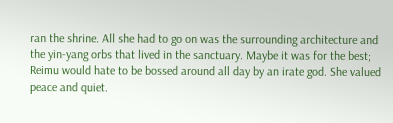ran the shrine. All she had to go on was the surrounding architecture and the yin-yang orbs that lived in the sanctuary. Maybe it was for the best; Reimu would hate to be bossed around all day by an irate god. She valued peace and quiet.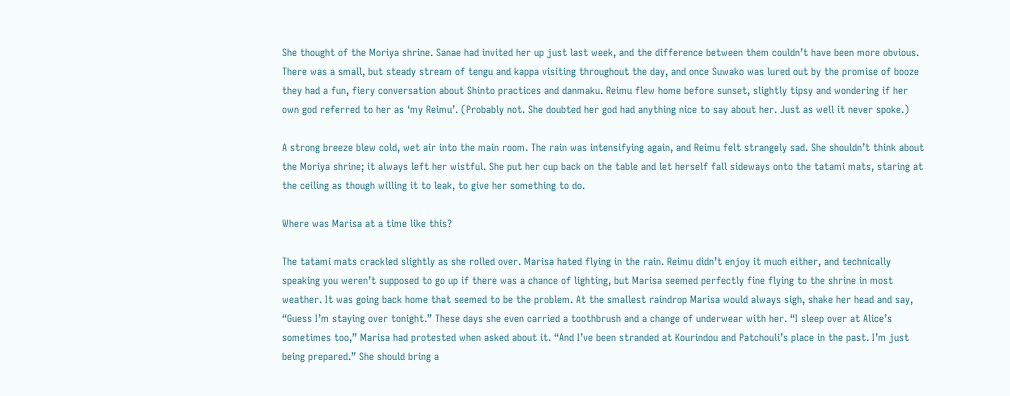She thought of the Moriya shrine. Sanae had invited her up just last week, and the difference between them couldn’t have been more obvious. There was a small, but steady stream of tengu and kappa visiting throughout the day, and once Suwako was lured out by the promise of booze they had a fun, fiery conversation about Shinto practices and danmaku. Reimu flew home before sunset, slightly tipsy and wondering if her own god referred to her as ‘my Reimu’. (Probably not. She doubted her god had anything nice to say about her. Just as well it never spoke.)

A strong breeze blew cold, wet air into the main room. The rain was intensifying again, and Reimu felt strangely sad. She shouldn’t think about the Moriya shrine; it always left her wistful. She put her cup back on the table and let herself fall sideways onto the tatami mats, staring at the ceiling as though willing it to leak, to give her something to do.

Where was Marisa at a time like this?

The tatami mats crackled slightly as she rolled over. Marisa hated flying in the rain. Reimu didn’t enjoy it much either, and technically speaking you weren’t supposed to go up if there was a chance of lighting, but Marisa seemed perfectly fine flying to the shrine in most weather. It was going back home that seemed to be the problem. At the smallest raindrop Marisa would always sigh, shake her head and say, “Guess I’m staying over tonight.” These days she even carried a toothbrush and a change of underwear with her. “I sleep over at Alice’s sometimes too,” Marisa had protested when asked about it. “And I’ve been stranded at Kourindou and Patchouli’s place in the past. I’m just being prepared.” She should bring a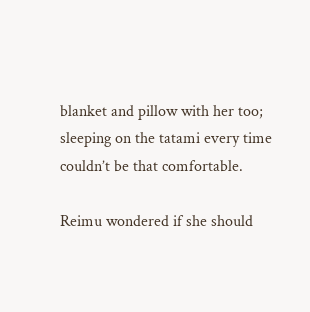blanket and pillow with her too; sleeping on the tatami every time couldn’t be that comfortable.

Reimu wondered if she should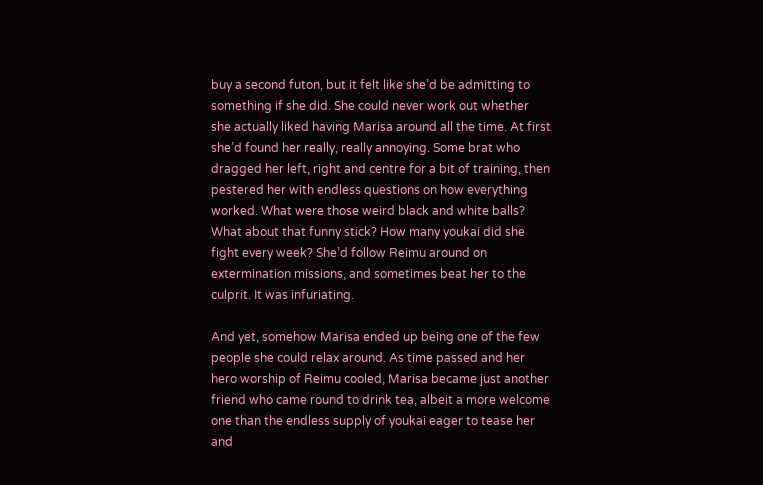buy a second futon, but it felt like she’d be admitting to something if she did. She could never work out whether she actually liked having Marisa around all the time. At first she’d found her really, really annoying. Some brat who dragged her left, right and centre for a bit of training, then pestered her with endless questions on how everything worked. What were those weird black and white balls? What about that funny stick? How many youkai did she fight every week? She’d follow Reimu around on extermination missions, and sometimes beat her to the culprit. It was infuriating.

And yet, somehow Marisa ended up being one of the few people she could relax around. As time passed and her hero worship of Reimu cooled, Marisa became just another friend who came round to drink tea, albeit a more welcome one than the endless supply of youkai eager to tease her and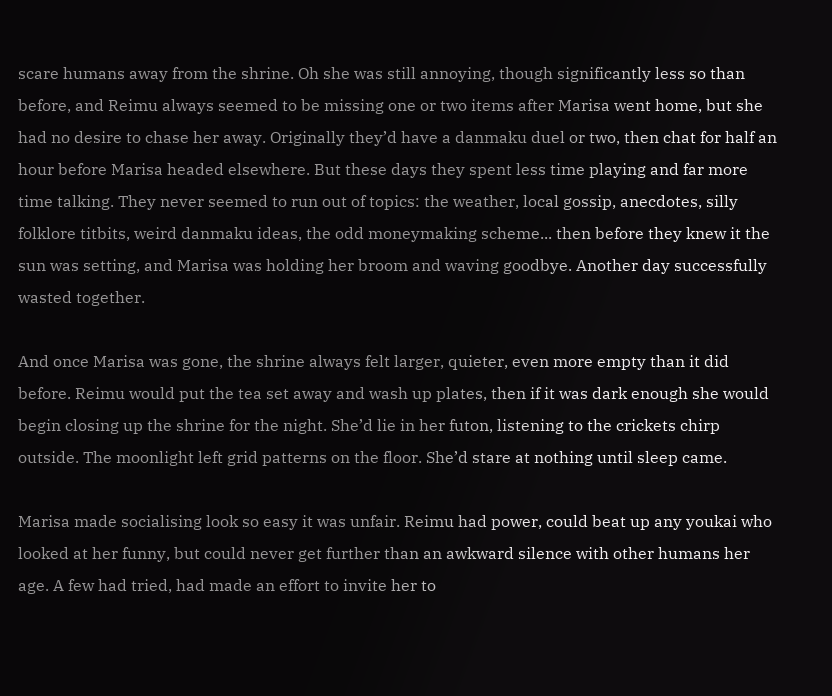scare humans away from the shrine. Oh she was still annoying, though significantly less so than before, and Reimu always seemed to be missing one or two items after Marisa went home, but she had no desire to chase her away. Originally they’d have a danmaku duel or two, then chat for half an hour before Marisa headed elsewhere. But these days they spent less time playing and far more time talking. They never seemed to run out of topics: the weather, local gossip, anecdotes, silly folklore titbits, weird danmaku ideas, the odd moneymaking scheme... then before they knew it the sun was setting, and Marisa was holding her broom and waving goodbye. Another day successfully wasted together.

And once Marisa was gone, the shrine always felt larger, quieter, even more empty than it did before. Reimu would put the tea set away and wash up plates, then if it was dark enough she would begin closing up the shrine for the night. She’d lie in her futon, listening to the crickets chirp outside. The moonlight left grid patterns on the floor. She’d stare at nothing until sleep came.

Marisa made socialising look so easy it was unfair. Reimu had power, could beat up any youkai who looked at her funny, but could never get further than an awkward silence with other humans her age. A few had tried, had made an effort to invite her to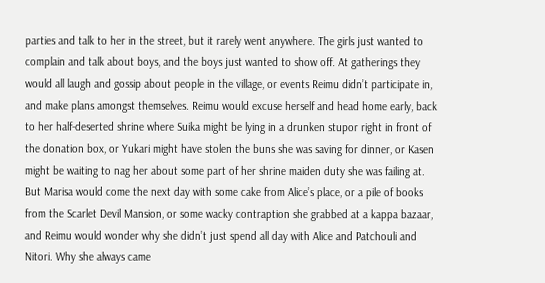parties and talk to her in the street, but it rarely went anywhere. The girls just wanted to complain and talk about boys, and the boys just wanted to show off. At gatherings they would all laugh and gossip about people in the village, or events Reimu didn’t participate in, and make plans amongst themselves. Reimu would excuse herself and head home early, back to her half-deserted shrine where Suika might be lying in a drunken stupor right in front of the donation box, or Yukari might have stolen the buns she was saving for dinner, or Kasen might be waiting to nag her about some part of her shrine maiden duty she was failing at. But Marisa would come the next day with some cake from Alice’s place, or a pile of books from the Scarlet Devil Mansion, or some wacky contraption she grabbed at a kappa bazaar, and Reimu would wonder why she didn’t just spend all day with Alice and Patchouli and Nitori. Why she always came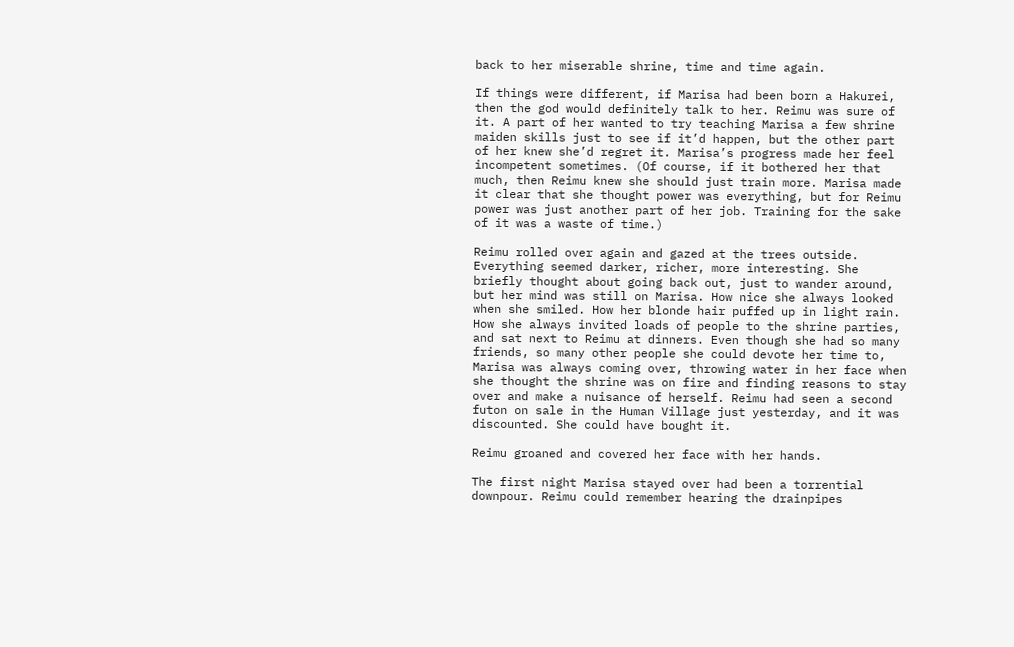back to her miserable shrine, time and time again.

If things were different, if Marisa had been born a Hakurei, then the god would definitely talk to her. Reimu was sure of it. A part of her wanted to try teaching Marisa a few shrine maiden skills just to see if it’d happen, but the other part of her knew she’d regret it. Marisa’s progress made her feel incompetent sometimes. (Of course, if it bothered her that much, then Reimu knew she should just train more. Marisa made it clear that she thought power was everything, but for Reimu power was just another part of her job. Training for the sake of it was a waste of time.)

Reimu rolled over again and gazed at the trees outside. Everything seemed darker, richer, more interesting. She briefly thought about going back out, just to wander around, but her mind was still on Marisa. How nice she always looked when she smiled. How her blonde hair puffed up in light rain. How she always invited loads of people to the shrine parties, and sat next to Reimu at dinners. Even though she had so many friends, so many other people she could devote her time to, Marisa was always coming over, throwing water in her face when she thought the shrine was on fire and finding reasons to stay over and make a nuisance of herself. Reimu had seen a second futon on sale in the Human Village just yesterday, and it was discounted. She could have bought it.

Reimu groaned and covered her face with her hands.

The first night Marisa stayed over had been a torrential downpour. Reimu could remember hearing the drainpipes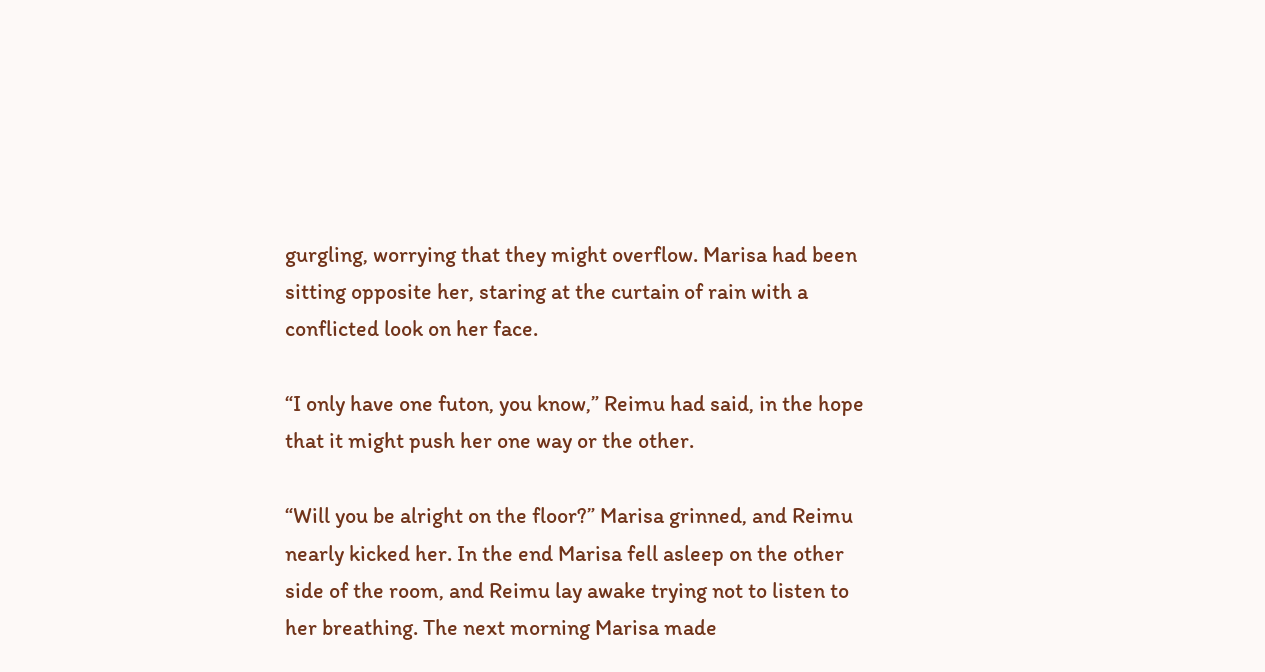gurgling, worrying that they might overflow. Marisa had been sitting opposite her, staring at the curtain of rain with a conflicted look on her face.

“I only have one futon, you know,” Reimu had said, in the hope that it might push her one way or the other.

“Will you be alright on the floor?” Marisa grinned, and Reimu nearly kicked her. In the end Marisa fell asleep on the other side of the room, and Reimu lay awake trying not to listen to her breathing. The next morning Marisa made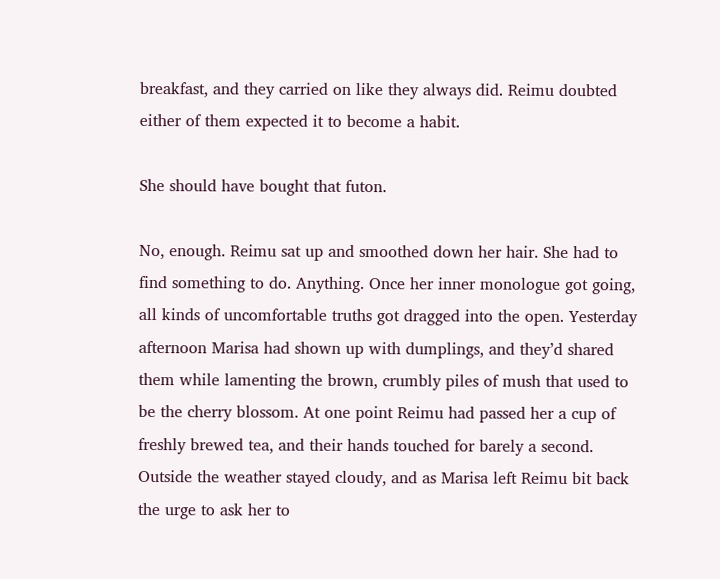breakfast, and they carried on like they always did. Reimu doubted either of them expected it to become a habit.

She should have bought that futon.

No, enough. Reimu sat up and smoothed down her hair. She had to find something to do. Anything. Once her inner monologue got going, all kinds of uncomfortable truths got dragged into the open. Yesterday afternoon Marisa had shown up with dumplings, and they’d shared them while lamenting the brown, crumbly piles of mush that used to be the cherry blossom. At one point Reimu had passed her a cup of freshly brewed tea, and their hands touched for barely a second. Outside the weather stayed cloudy, and as Marisa left Reimu bit back the urge to ask her to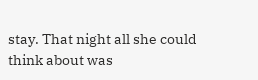stay. That night all she could think about was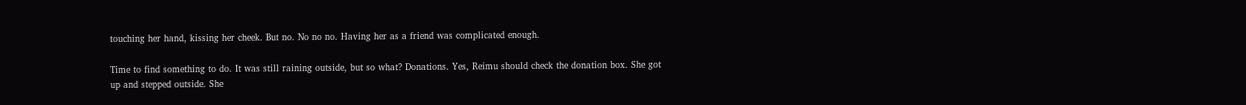touching her hand, kissing her cheek. But no. No no no. Having her as a friend was complicated enough.

Time to find something to do. It was still raining outside, but so what? Donations. Yes, Reimu should check the donation box. She got up and stepped outside. She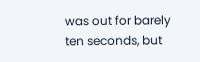was out for barely ten seconds, but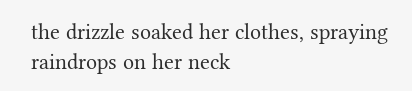the drizzle soaked her clothes, spraying raindrops on her neck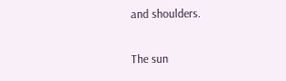and shoulders.

The sun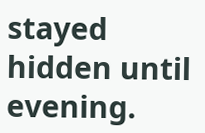stayed hidden until evening.